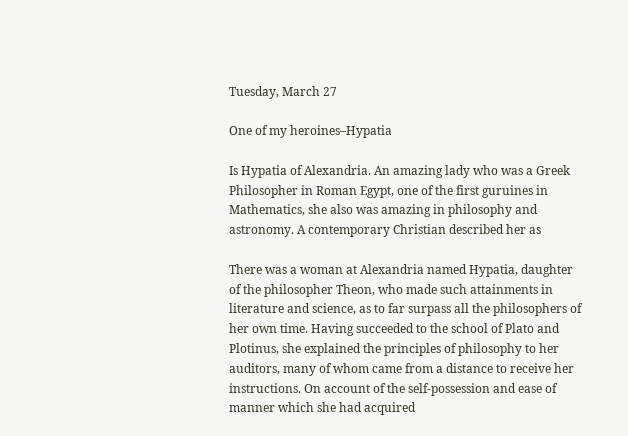Tuesday, March 27

One of my heroines–Hypatia

Is Hypatia of Alexandria. An amazing lady who was a Greek Philosopher in Roman Egypt, one of the first guruines in Mathematics, she also was amazing in philosophy and astronomy. A contemporary Christian described her as

There was a woman at Alexandria named Hypatia, daughter of the philosopher Theon, who made such attainments in literature and science, as to far surpass all the philosophers of her own time. Having succeeded to the school of Plato and Plotinus, she explained the principles of philosophy to her auditors, many of whom came from a distance to receive her instructions. On account of the self-possession and ease of manner which she had acquired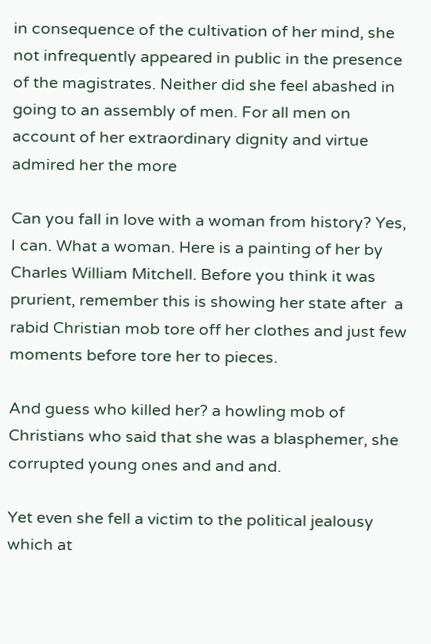in consequence of the cultivation of her mind, she not infrequently appeared in public in the presence of the magistrates. Neither did she feel abashed in going to an assembly of men. For all men on account of her extraordinary dignity and virtue admired her the more

Can you fall in love with a woman from history? Yes, I can. What a woman. Here is a painting of her by Charles William Mitchell. Before you think it was prurient, remember this is showing her state after  a rabid Christian mob tore off her clothes and just few moments before tore her to pieces.

And guess who killed her? a howling mob of Christians who said that she was a blasphemer, she corrupted young ones and and and.

Yet even she fell a victim to the political jealousy which at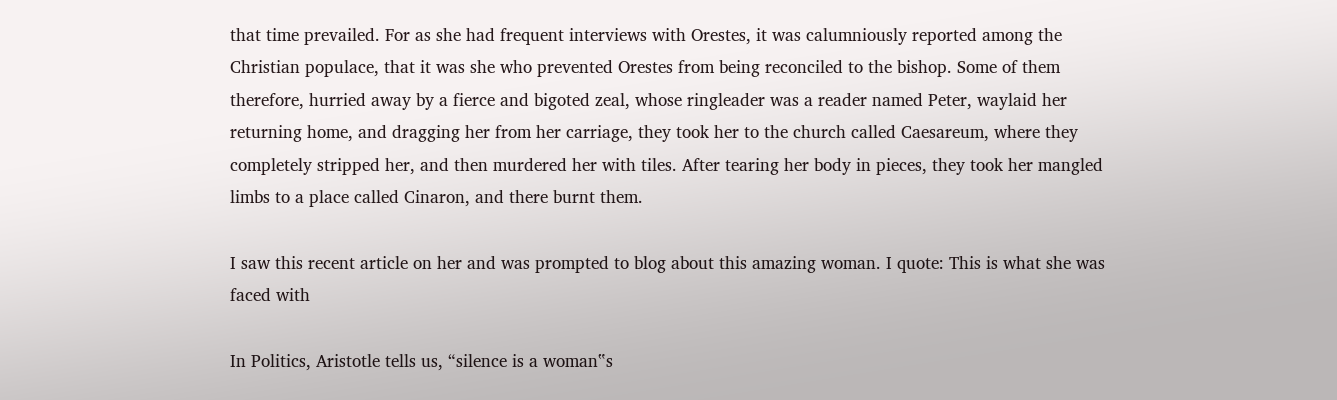that time prevailed. For as she had frequent interviews with Orestes, it was calumniously reported among the Christian populace, that it was she who prevented Orestes from being reconciled to the bishop. Some of them therefore, hurried away by a fierce and bigoted zeal, whose ringleader was a reader named Peter, waylaid her returning home, and dragging her from her carriage, they took her to the church called Caesareum, where they completely stripped her, and then murdered her with tiles. After tearing her body in pieces, they took her mangled limbs to a place called Cinaron, and there burnt them.

I saw this recent article on her and was prompted to blog about this amazing woman. I quote: This is what she was faced with

In Politics, Aristotle tells us, “silence is a woman‟s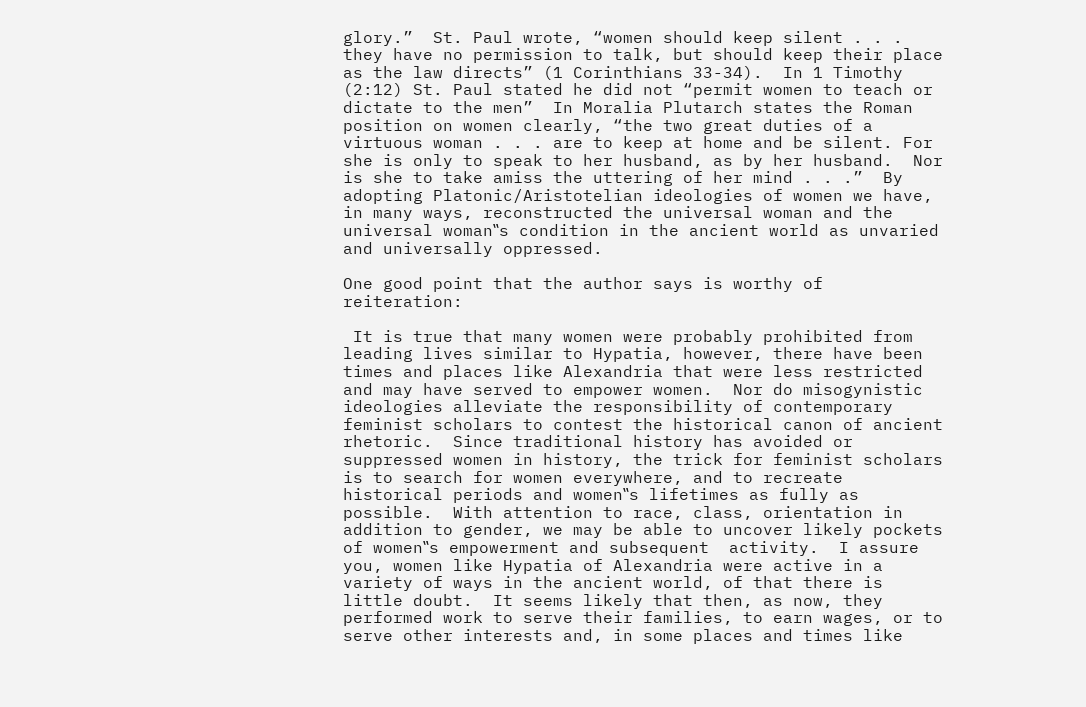glory.”  St. Paul wrote, “women should keep silent . . . they have no permission to talk, but should keep their place as the law directs” (1 Corinthians 33-34).  In 1 Timothy (2:12) St. Paul stated he did not “permit women to teach or dictate to the men”  In Moralia Plutarch states the Roman position on women clearly, “the two great duties of a virtuous woman . . . are to keep at home and be silent. For she is only to speak to her husband, as by her husband.  Nor is she to take amiss the uttering of her mind . . .”  By adopting Platonic/Aristotelian ideologies of women we have, in many ways, reconstructed the universal woman and the universal woman‟s condition in the ancient world as unvaried and universally oppressed.

One good point that the author says is worthy of reiteration:

 It is true that many women were probably prohibited from leading lives similar to Hypatia, however, there have been times and places like Alexandria that were less restricted and may have served to empower women.  Nor do misogynistic ideologies alleviate the responsibility of contemporary feminist scholars to contest the historical canon of ancient rhetoric.  Since traditional history has avoided or suppressed women in history, the trick for feminist scholars is to search for women everywhere, and to recreate historical periods and women‟s lifetimes as fully as possible.  With attention to race, class, orientation in addition to gender, we may be able to uncover likely pockets of women‟s empowerment and subsequent  activity.  I assure you, women like Hypatia of Alexandria were active in a variety of ways in the ancient world, of that there is little doubt.  It seems likely that then, as now, they performed work to serve their families, to earn wages, or to serve other interests and, in some places and times like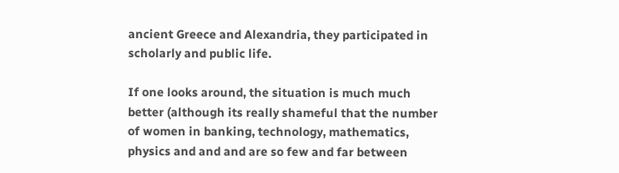ancient Greece and Alexandria, they participated in scholarly and public life.

If one looks around, the situation is much much better (although its really shameful that the number of women in banking, technology, mathematics, physics and and and are so few and far between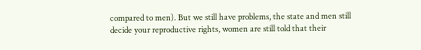compared to men). But we still have problems, the state and men still decide your reproductive rights, women are still told that their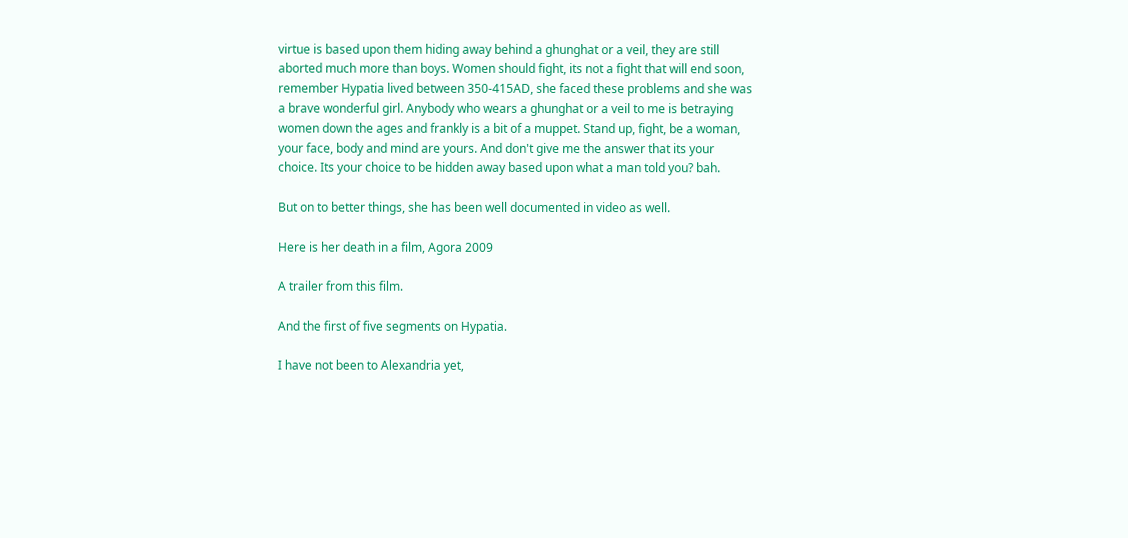virtue is based upon them hiding away behind a ghunghat or a veil, they are still aborted much more than boys. Women should fight, its not a fight that will end soon, remember Hypatia lived between 350-415AD, she faced these problems and she was a brave wonderful girl. Anybody who wears a ghunghat or a veil to me is betraying women down the ages and frankly is a bit of a muppet. Stand up, fight, be a woman, your face, body and mind are yours. And don't give me the answer that its your choice. Its your choice to be hidden away based upon what a man told you? bah.

But on to better things, she has been well documented in video as well.

Here is her death in a film, Agora 2009

A trailer from this film.

And the first of five segments on Hypatia.

I have not been to Alexandria yet,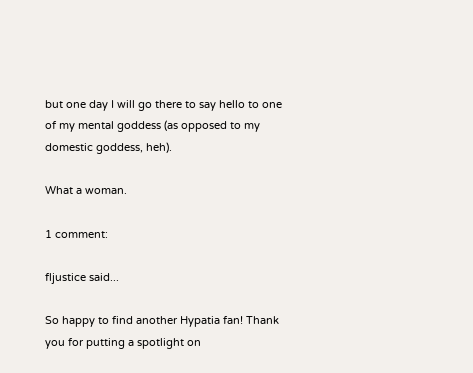but one day I will go there to say hello to one of my mental goddess (as opposed to my domestic goddess, heh).

What a woman.

1 comment:

fljustice said...

So happy to find another Hypatia fan! Thank you for putting a spotlight on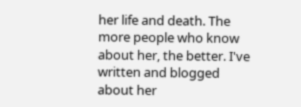her life and death. The more people who know about her, the better. I've written and blogged about her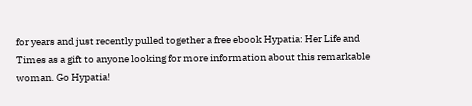for years and just recently pulled together a free ebook Hypatia: Her Life and Times as a gift to anyone looking for more information about this remarkable woman. Go Hypatia!